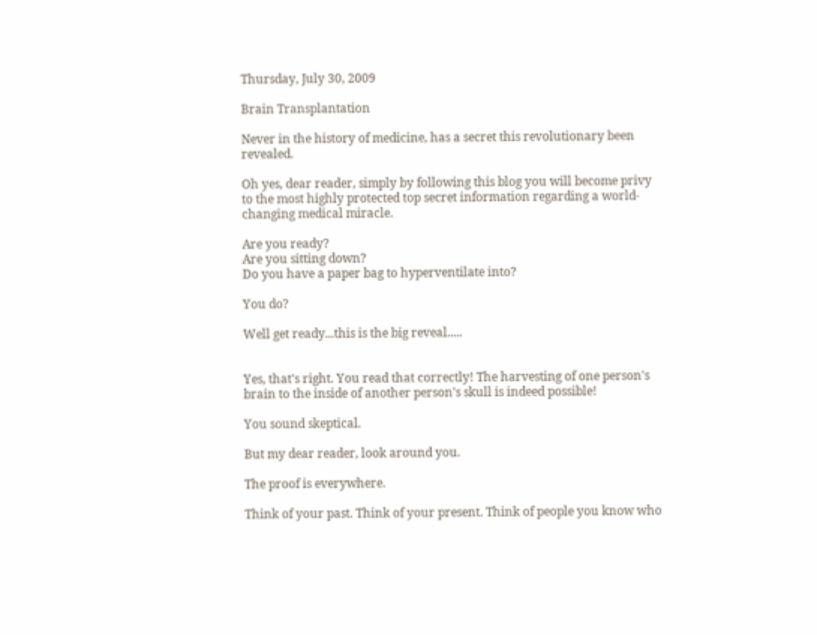Thursday, July 30, 2009

Brain Transplantation

Never in the history of medicine, has a secret this revolutionary been revealed.

Oh yes, dear reader, simply by following this blog you will become privy to the most highly protected top secret information regarding a world-changing medical miracle.

Are you ready?
Are you sitting down?
Do you have a paper bag to hyperventilate into?

You do?

Well get ready...this is the big reveal.....


Yes, that's right. You read that correctly! The harvesting of one person's brain to the inside of another person's skull is indeed possible!

You sound skeptical.

But my dear reader, look around you.

The proof is everywhere.

Think of your past. Think of your present. Think of people you know who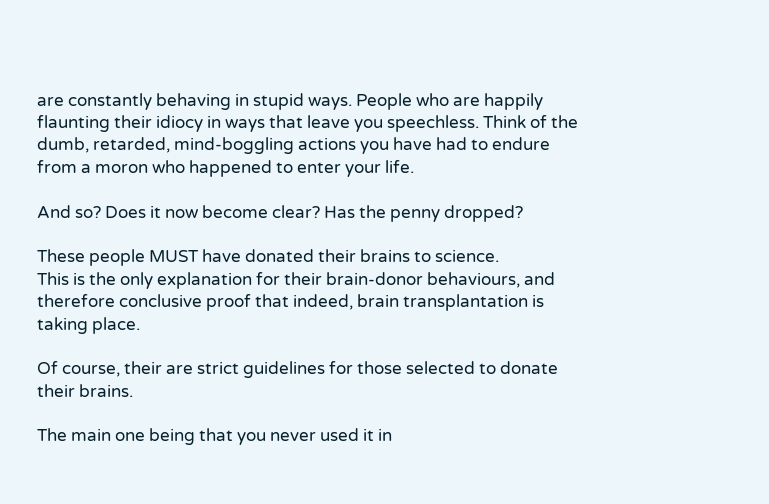are constantly behaving in stupid ways. People who are happily flaunting their idiocy in ways that leave you speechless. Think of the dumb, retarded, mind-boggling actions you have had to endure from a moron who happened to enter your life.

And so? Does it now become clear? Has the penny dropped?

These people MUST have donated their brains to science.
This is the only explanation for their brain-donor behaviours, and therefore conclusive proof that indeed, brain transplantation is taking place.

Of course, their are strict guidelines for those selected to donate their brains.

The main one being that you never used it in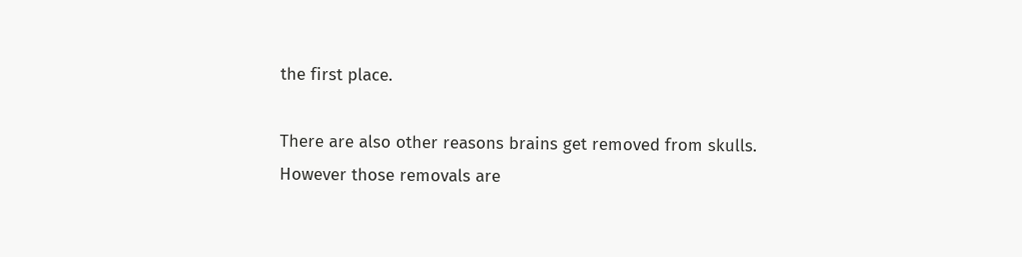the first place.

There are also other reasons brains get removed from skulls. However those removals are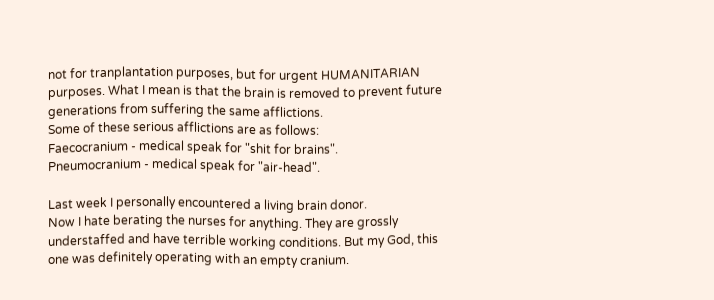not for tranplantation purposes, but for urgent HUMANITARIAN purposes. What I mean is that the brain is removed to prevent future generations from suffering the same afflictions.
Some of these serious afflictions are as follows:
Faecocranium - medical speak for "shit for brains".
Pneumocranium - medical speak for "air-head".

Last week I personally encountered a living brain donor.
Now I hate berating the nurses for anything. They are grossly understaffed and have terrible working conditions. But my God, this one was definitely operating with an empty cranium.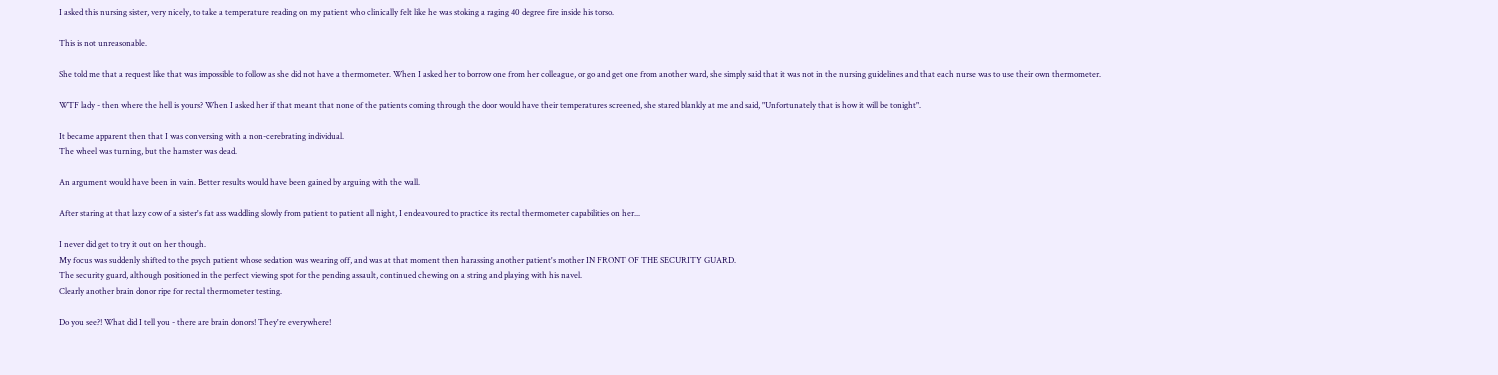I asked this nursing sister, very nicely, to take a temperature reading on my patient who clinically felt like he was stoking a raging 40 degree fire inside his torso.

This is not unreasonable.

She told me that a request like that was impossible to follow as she did not have a thermometer. When I asked her to borrow one from her colleague, or go and get one from another ward, she simply said that it was not in the nursing guidelines and that each nurse was to use their own thermometer.

WTF lady - then where the hell is yours? When I asked her if that meant that none of the patients coming through the door would have their temperatures screened, she stared blankly at me and said, "Unfortunately that is how it will be tonight".

It became apparent then that I was conversing with a non-cerebrating individual.
The wheel was turning, but the hamster was dead.

An argument would have been in vain. Better results would have been gained by arguing with the wall.

After staring at that lazy cow of a sister's fat ass waddling slowly from patient to patient all night, I endeavoured to practice its rectal thermometer capabilities on her...

I never did get to try it out on her though.
My focus was suddenly shifted to the psych patient whose sedation was wearing off, and was at that moment then harassing another patient's mother IN FRONT OF THE SECURITY GUARD.
The security guard, although positioned in the perfect viewing spot for the pending assault, continued chewing on a string and playing with his navel.
Clearly another brain donor ripe for rectal thermometer testing.

Do you see?! What did I tell you - there are brain donors! They're everywhere!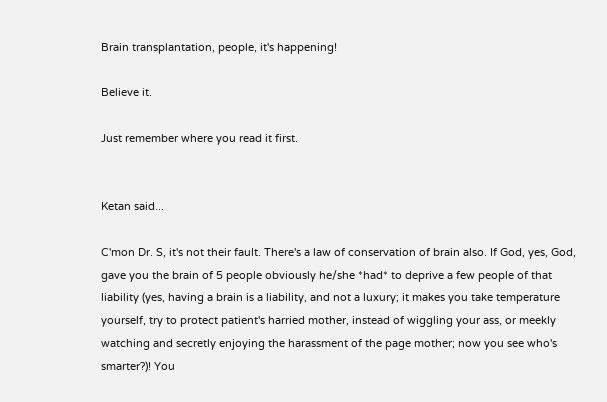Brain transplantation, people, it's happening!

Believe it.

Just remember where you read it first.


Ketan said...

C'mon Dr. S, it's not their fault. There's a law of conservation of brain also. If God, yes, God, gave you the brain of 5 people obviously he/she *had* to deprive a few people of that liability (yes, having a brain is a liability, and not a luxury; it makes you take temperature yourself, try to protect patient's harried mother, instead of wiggling your ass, or meekly watching and secretly enjoying the harassment of the page mother; now you see who's smarter?)! You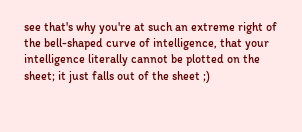see that's why you're at such an extreme right of the bell-shaped curve of intelligence, that your intelligence literally cannot be plotted on the sheet; it just falls out of the sheet ;)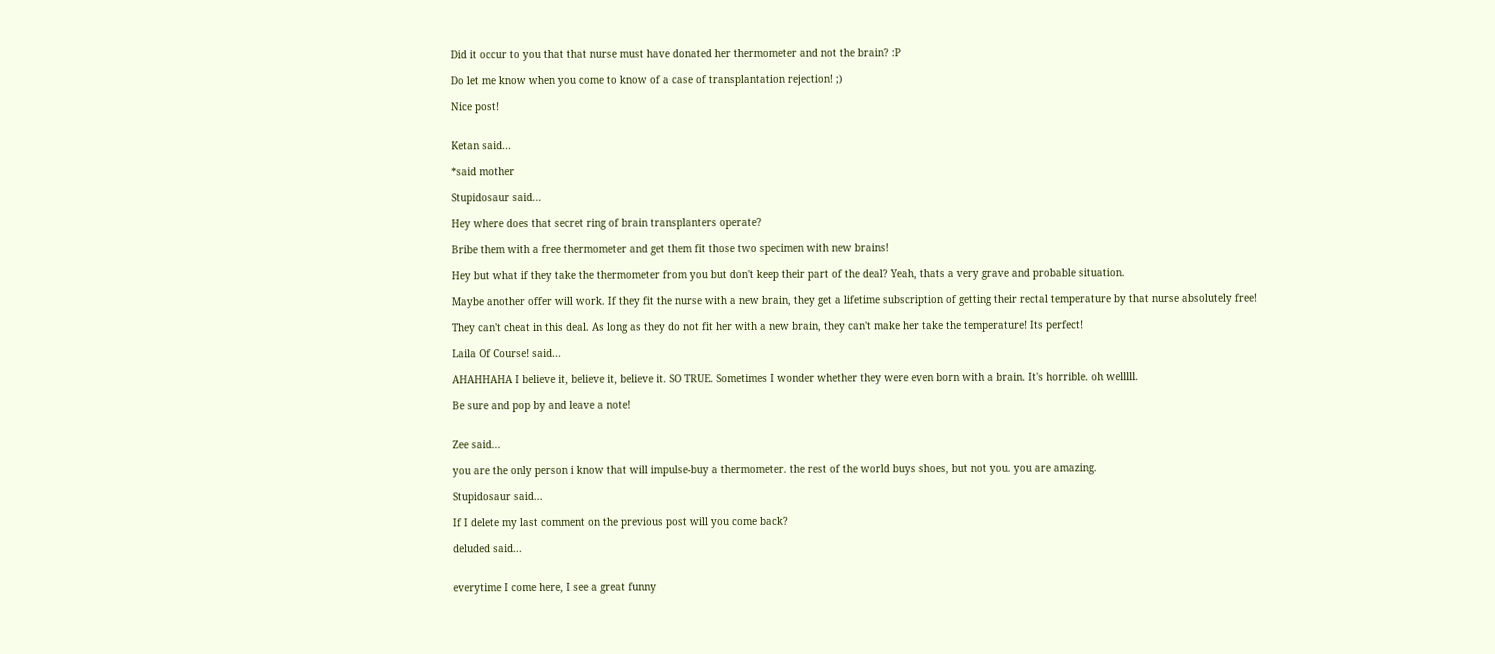Did it occur to you that that nurse must have donated her thermometer and not the brain? :P

Do let me know when you come to know of a case of transplantation rejection! ;)

Nice post!


Ketan said...

*said mother

Stupidosaur said...

Hey where does that secret ring of brain transplanters operate?

Bribe them with a free thermometer and get them fit those two specimen with new brains!

Hey but what if they take the thermometer from you but don't keep their part of the deal? Yeah, thats a very grave and probable situation.

Maybe another offer will work. If they fit the nurse with a new brain, they get a lifetime subscription of getting their rectal temperature by that nurse absolutely free!

They can't cheat in this deal. As long as they do not fit her with a new brain, they can't make her take the temperature! Its perfect!

Laila Of Course! said...

AHAHHAHA I believe it, believe it, believe it. SO TRUE. Sometimes I wonder whether they were even born with a brain. It's horrible. oh welllll.

Be sure and pop by and leave a note!


Zee said...

you are the only person i know that will impulse-buy a thermometer. the rest of the world buys shoes, but not you. you are amazing.

Stupidosaur said...

If I delete my last comment on the previous post will you come back?

deluded said...


everytime I come here, I see a great funny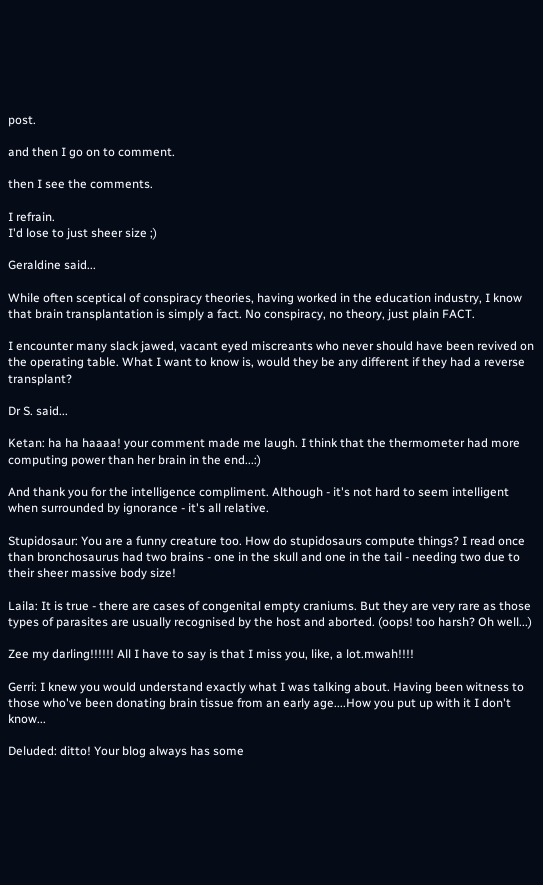post.

and then I go on to comment.

then I see the comments.

I refrain.
I'd lose to just sheer size ;)

Geraldine said...

While often sceptical of conspiracy theories, having worked in the education industry, I know that brain transplantation is simply a fact. No conspiracy, no theory, just plain FACT.

I encounter many slack jawed, vacant eyed miscreants who never should have been revived on the operating table. What I want to know is, would they be any different if they had a reverse transplant?

Dr S. said...

Ketan: ha ha haaaa! your comment made me laugh. I think that the thermometer had more computing power than her brain in the end...:)

And thank you for the intelligence compliment. Although - it's not hard to seem intelligent when surrounded by ignorance - it's all relative.

Stupidosaur: You are a funny creature too. How do stupidosaurs compute things? I read once than bronchosaurus had two brains - one in the skull and one in the tail - needing two due to their sheer massive body size!

Laila: It is true - there are cases of congenital empty craniums. But they are very rare as those types of parasites are usually recognised by the host and aborted. (oops! too harsh? Oh well...)

Zee my darling!!!!!! All I have to say is that I miss you, like, a lot.mwah!!!!

Gerri: I knew you would understand exactly what I was talking about. Having been witness to those who've been donating brain tissue from an early age....How you put up with it I don't know...

Deluded: ditto! Your blog always has some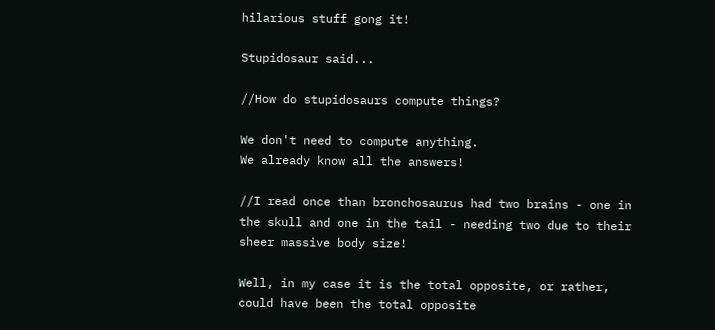hilarious stuff gong it!

Stupidosaur said...

//How do stupidosaurs compute things?

We don't need to compute anything.
We already know all the answers!

//I read once than bronchosaurus had two brains - one in the skull and one in the tail - needing two due to their sheer massive body size!

Well, in my case it is the total opposite, or rather, could have been the total opposite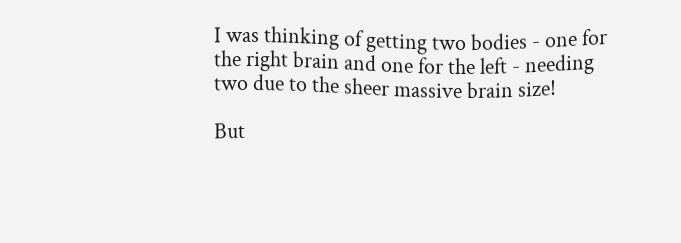I was thinking of getting two bodies - one for the right brain and one for the left - needing two due to the sheer massive brain size!

But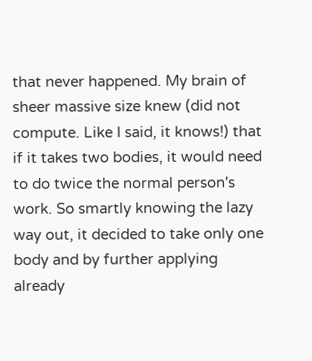that never happened. My brain of sheer massive size knew (did not compute. Like I said, it knows!) that if it takes two bodies, it would need to do twice the normal person's work. So smartly knowing the lazy way out, it decided to take only one body and by further applying already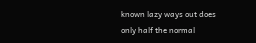known lazy ways out does only half the normal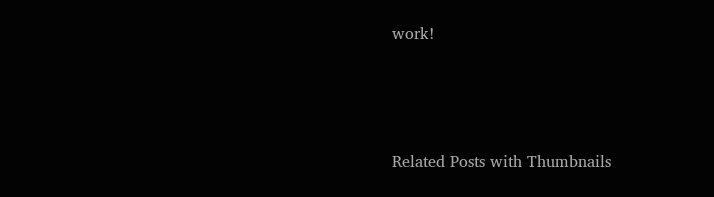work!



Related Posts with Thumbnails